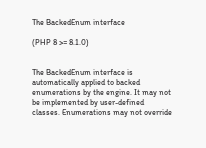The BackedEnum interface

(PHP 8 >= 8.1.0)


The BackedEnum interface is automatically applied to backed enumerations by the engine. It may not be implemented by user-defined classes. Enumerations may not override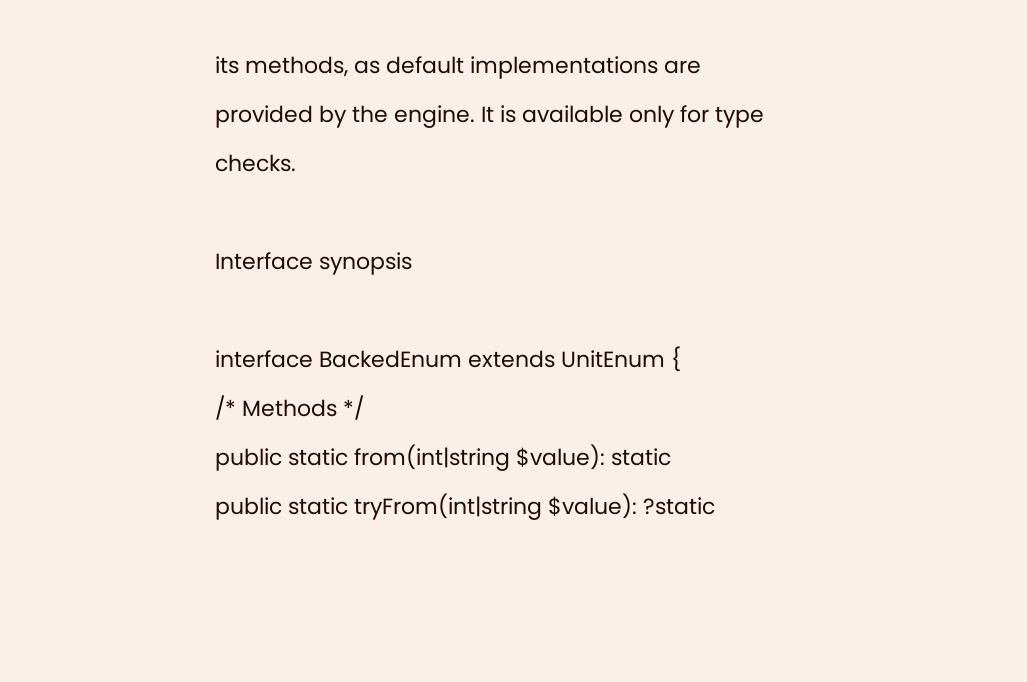its methods, as default implementations are provided by the engine. It is available only for type checks.

Interface synopsis

interface BackedEnum extends UnitEnum {
/* Methods */
public static from(int|string $value): static
public static tryFrom(int|string $value): ?static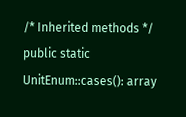/* Inherited methods */
public static UnitEnum::cases(): array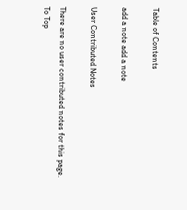Table of Contents

add a note add a note

User Contributed Notes

There are no user contributed notes for this page.
To Top